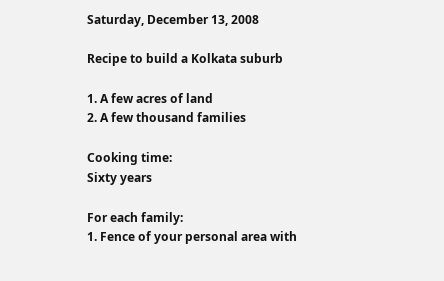Saturday, December 13, 2008

Recipe to build a Kolkata suburb

1. A few acres of land
2. A few thousand families

Cooking time:
Sixty years

For each family:
1. Fence of your personal area with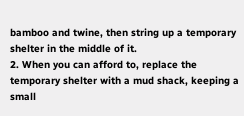bamboo and twine, then string up a temporary shelter in the middle of it.
2. When you can afford to, replace the temporary shelter with a mud shack, keeping a small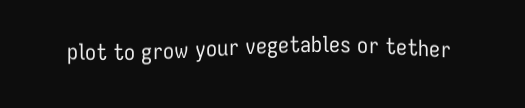plot to grow your vegetables or tether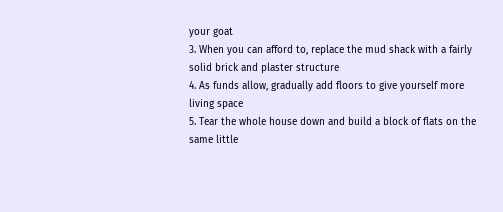your goat
3. When you can afford to, replace the mud shack with a fairly solid brick and plaster structure
4. As funds allow, gradually add floors to give yourself more living space
5. Tear the whole house down and build a block of flats on the same little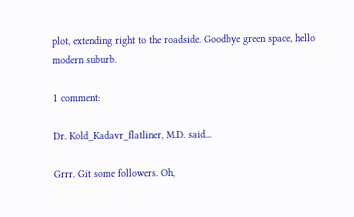plot, extending right to the roadside. Goodbye green space, hello modern suburb.

1 comment:

Dr. Kold_Kadavr_flatliner, M.D. said...

Grrr. Git some followers. Oh,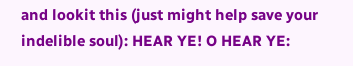and lookit this (just might help save your indelible soul): HEAR YE! O HEAR YE: